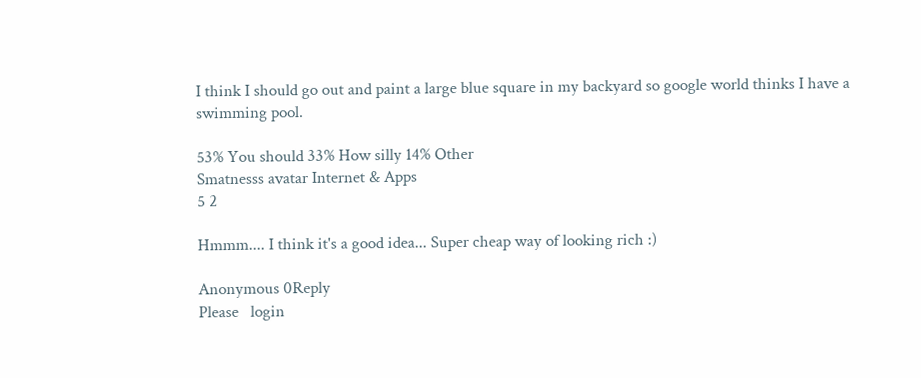I think I should go out and paint a large blue square in my backyard so google world thinks I have a swimming pool.

53% You should 33% How silly 14% Other
Smatnesss avatar Internet & Apps
5 2

Hmmm.... I think it's a good idea... Super cheap way of looking rich :)

Anonymous 0Reply
Please   login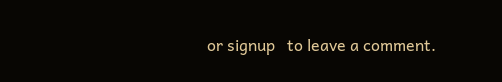or signup   to leave a comment.